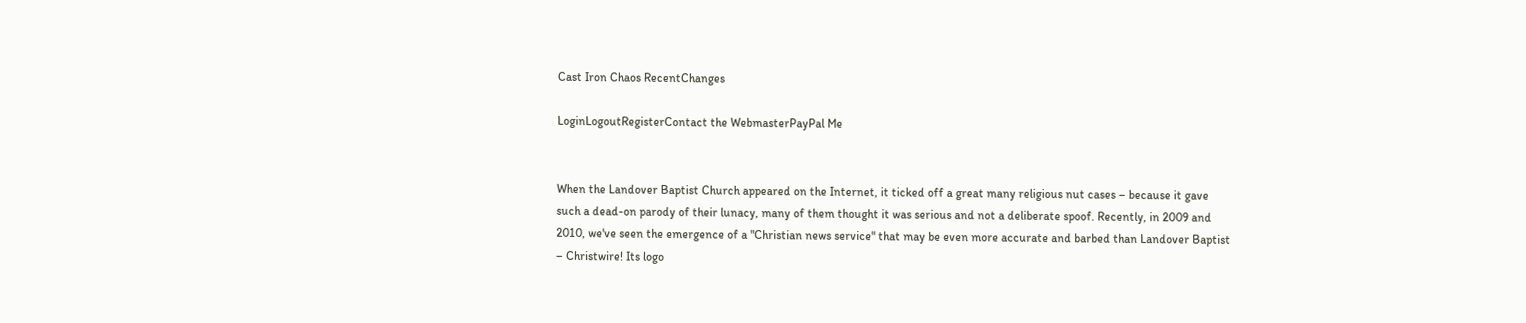Cast Iron Chaos RecentChanges

LoginLogoutRegisterContact the WebmasterPayPal Me


When the Landover Baptist Church appeared on the Internet, it ticked off a great many religious nut cases – because it gave such a dead-on parody of their lunacy, many of them thought it was serious and not a deliberate spoof. Recently, in 2009 and 2010, we've seen the emergence of a "Christian news service" that may be even more accurate and barbed than Landover Baptist – Christwire! Its logo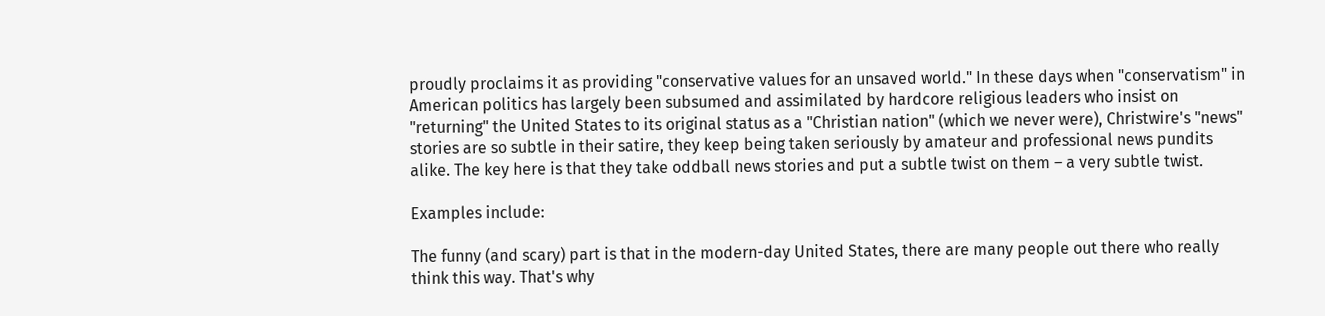proudly proclaims it as providing "conservative values for an unsaved world." In these days when "conservatism" in American politics has largely been subsumed and assimilated by hardcore religious leaders who insist on "returning" the United States to its original status as a "Christian nation" (which we never were), Christwire's "news" stories are so subtle in their satire, they keep being taken seriously by amateur and professional news pundits alike. The key here is that they take oddball news stories and put a subtle twist on them – a very subtle twist.

Examples include:

The funny (and scary) part is that in the modern-day United States, there are many people out there who really think this way. That's why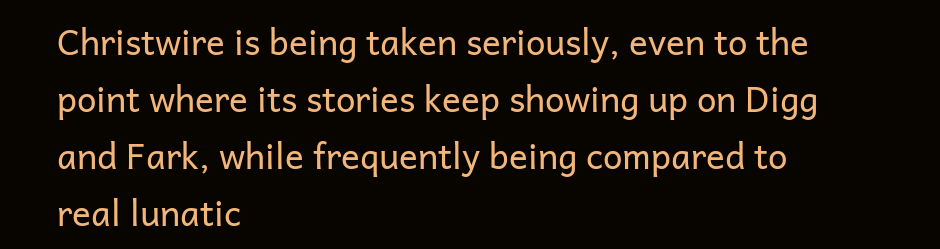Christwire is being taken seriously, even to the point where its stories keep showing up on Digg and Fark, while frequently being compared to real lunatic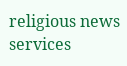religious news services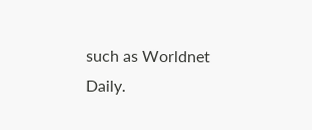such as Worldnet Daily.